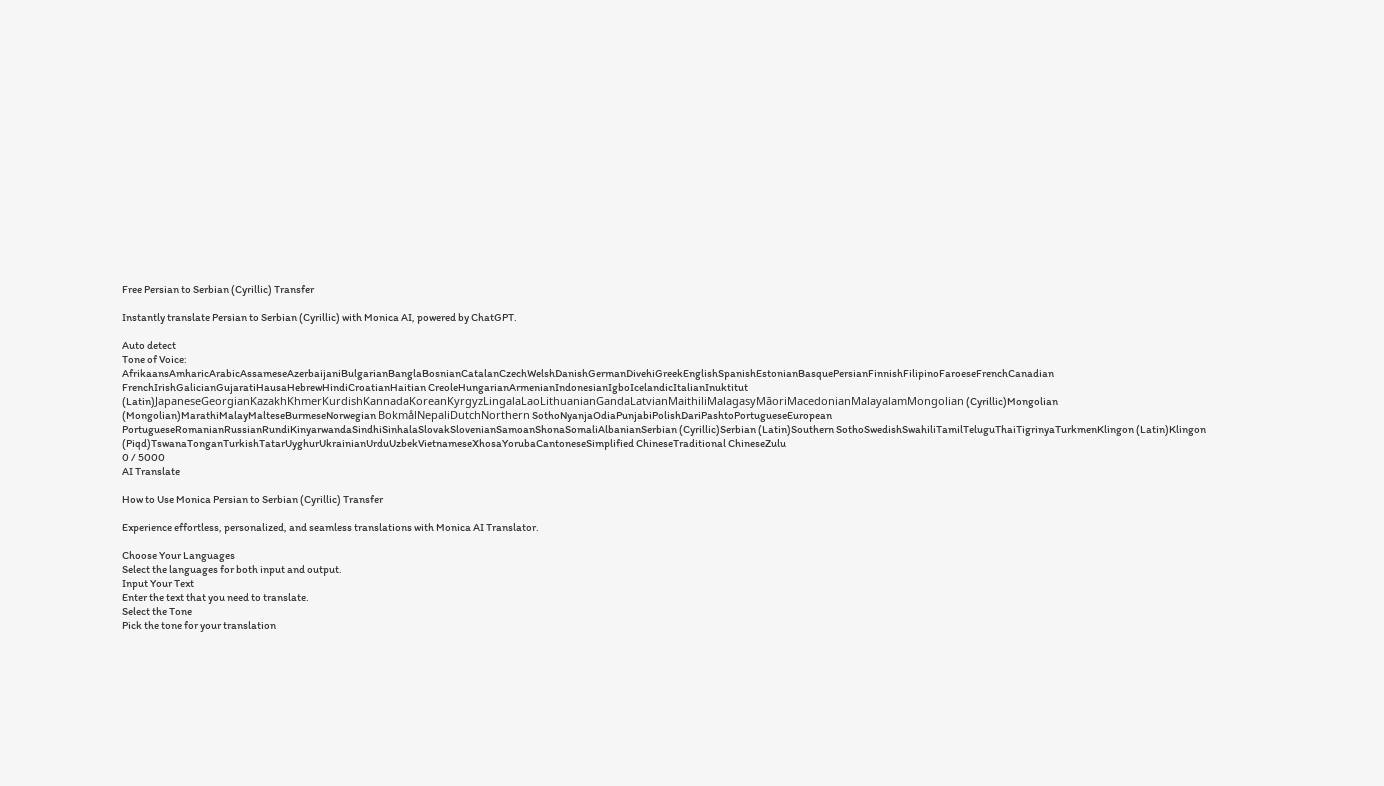Free Persian to Serbian (Cyrillic) Transfer

Instantly translate Persian to Serbian (Cyrillic) with Monica AI, powered by ChatGPT.

Auto detect
Tone of Voice:
AfrikaansAmharicArabicAssameseAzerbaijaniBulgarianBanglaBosnianCatalanCzechWelshDanishGermanDivehiGreekEnglishSpanishEstonianBasquePersianFinnishFilipinoFaroeseFrenchCanadian FrenchIrishGalicianGujaratiHausaHebrewHindiCroatianHaitian CreoleHungarianArmenianIndonesianIgboIcelandicItalianInuktitut (Latin)JapaneseGeorgianKazakhKhmerKurdishKannadaKoreanKyrgyzLingalaLaoLithuanianGandaLatvianMaithiliMalagasyMāoriMacedonianMalayalamMongolian (Cyrillic)Mongolian (Mongolian)MarathiMalayMalteseBurmeseNorwegian BokmålNepaliDutchNorthern SothoNyanjaOdiaPunjabiPolishDariPashtoPortugueseEuropean PortugueseRomanianRussianRundiKinyarwandaSindhiSinhalaSlovakSlovenianSamoanShonaSomaliAlbanianSerbian (Cyrillic)Serbian (Latin)Southern SothoSwedishSwahiliTamilTeluguThaiTigrinyaTurkmenKlingon (Latin)Klingon (Piqd)TswanaTonganTurkishTatarUyghurUkrainianUrduUzbekVietnameseXhosaYorubaCantoneseSimplified ChineseTraditional ChineseZulu
0 / 5000
AI Translate

How to Use Monica Persian to Serbian (Cyrillic) Transfer

Experience effortless, personalized, and seamless translations with Monica AI Translator.

Choose Your Languages
Select the languages for both input and output.
Input Your Text
Enter the text that you need to translate.
Select the Tone
Pick the tone for your translation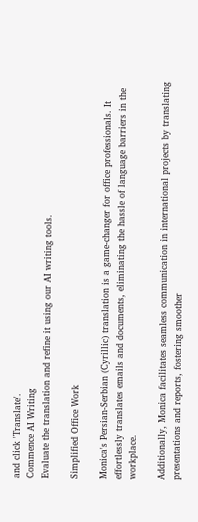and click 'Translate'.
Commence AI Writing
Evaluate the translation and refine it using our AI writing tools.

Simplified Office Work

Monica's Persian-Serbian (Cyrillic) translation is a game-changer for office professionals. It effortlessly translates emails and documents, eliminating the hassle of language barriers in the workplace.

Additionally, Monica facilitates seamless communication in international projects by translating presentations and reports, fostering smoother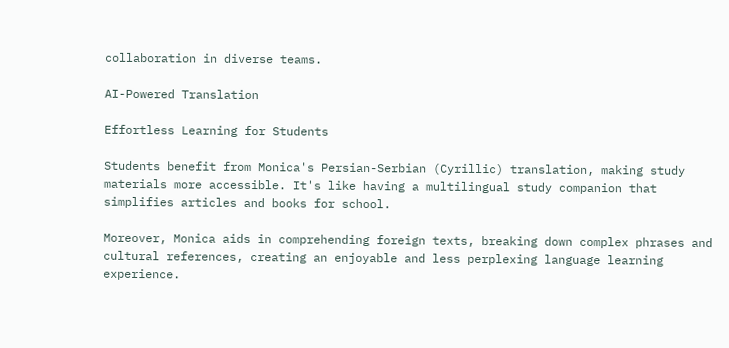collaboration in diverse teams.

AI-Powered Translation

Effortless Learning for Students

Students benefit from Monica's Persian-Serbian (Cyrillic) translation, making study materials more accessible. It's like having a multilingual study companion that simplifies articles and books for school.

Moreover, Monica aids in comprehending foreign texts, breaking down complex phrases and cultural references, creating an enjoyable and less perplexing language learning experience.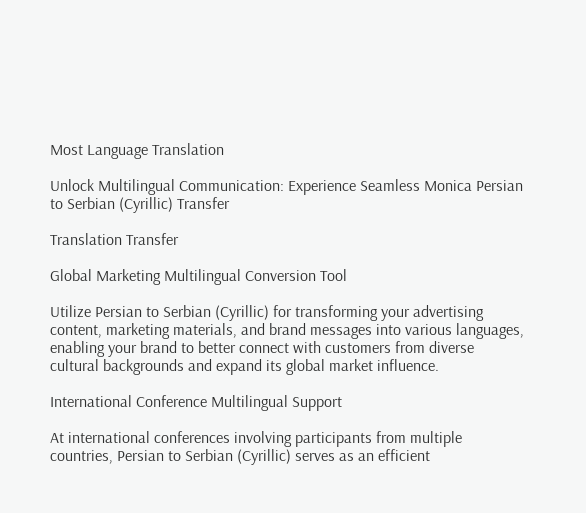Most Language Translation

Unlock Multilingual Communication: Experience Seamless Monica Persian to Serbian (Cyrillic) Transfer

Translation Transfer

Global Marketing Multilingual Conversion Tool

Utilize Persian to Serbian (Cyrillic) for transforming your advertising content, marketing materials, and brand messages into various languages, enabling your brand to better connect with customers from diverse cultural backgrounds and expand its global market influence.

International Conference Multilingual Support

At international conferences involving participants from multiple countries, Persian to Serbian (Cyrillic) serves as an efficient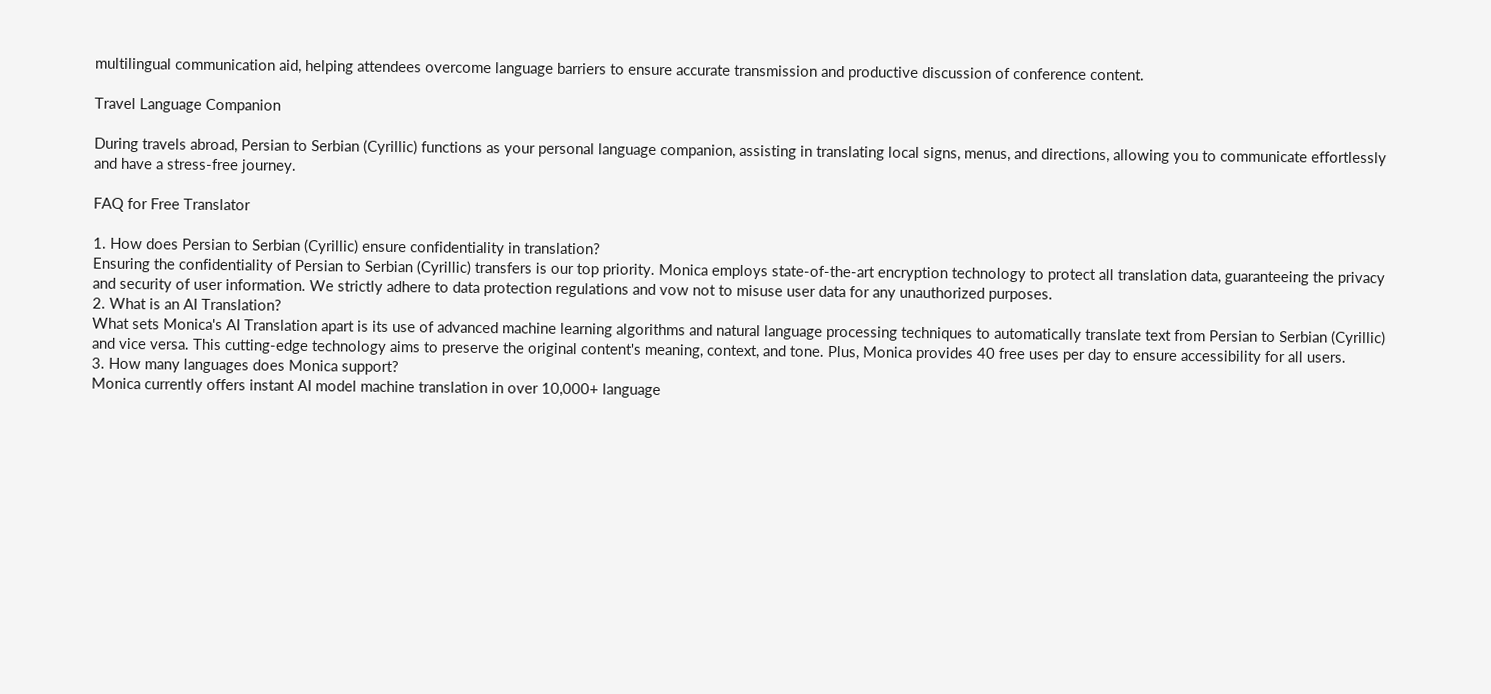multilingual communication aid, helping attendees overcome language barriers to ensure accurate transmission and productive discussion of conference content.

Travel Language Companion

During travels abroad, Persian to Serbian (Cyrillic) functions as your personal language companion, assisting in translating local signs, menus, and directions, allowing you to communicate effortlessly and have a stress-free journey.

FAQ for Free Translator

1. How does Persian to Serbian (Cyrillic) ensure confidentiality in translation?
Ensuring the confidentiality of Persian to Serbian (Cyrillic) transfers is our top priority. Monica employs state-of-the-art encryption technology to protect all translation data, guaranteeing the privacy and security of user information. We strictly adhere to data protection regulations and vow not to misuse user data for any unauthorized purposes.
2. What is an AI Translation?
What sets Monica's AI Translation apart is its use of advanced machine learning algorithms and natural language processing techniques to automatically translate text from Persian to Serbian (Cyrillic) and vice versa. This cutting-edge technology aims to preserve the original content's meaning, context, and tone. Plus, Monica provides 40 free uses per day to ensure accessibility for all users.
3. How many languages does Monica support?
Monica currently offers instant AI model machine translation in over 10,000+ language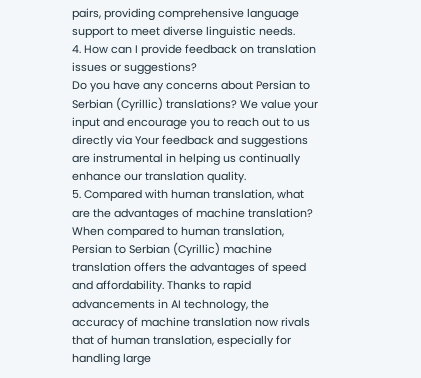pairs, providing comprehensive language support to meet diverse linguistic needs.
4. How can I provide feedback on translation issues or suggestions?
Do you have any concerns about Persian to Serbian (Cyrillic) translations? We value your input and encourage you to reach out to us directly via Your feedback and suggestions are instrumental in helping us continually enhance our translation quality.
5. Compared with human translation, what are the advantages of machine translation?
When compared to human translation, Persian to Serbian (Cyrillic) machine translation offers the advantages of speed and affordability. Thanks to rapid advancements in AI technology, the accuracy of machine translation now rivals that of human translation, especially for handling large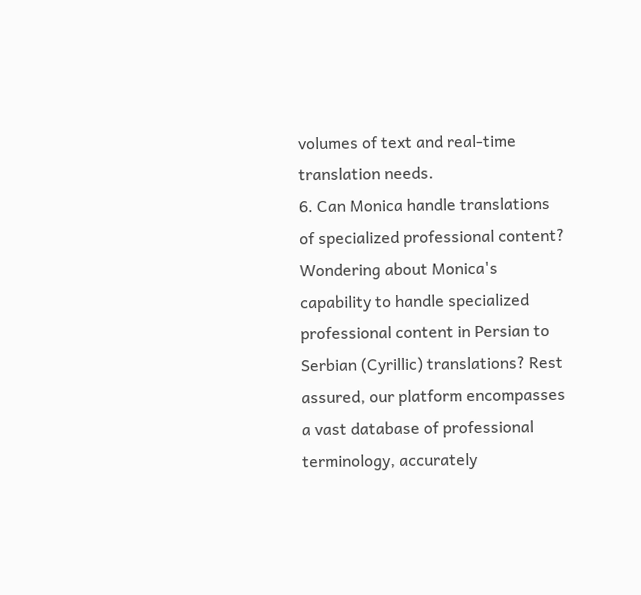volumes of text and real-time translation needs.
6. Can Monica handle translations of specialized professional content?
Wondering about Monica's capability to handle specialized professional content in Persian to Serbian (Cyrillic) translations? Rest assured, our platform encompasses a vast database of professional terminology, accurately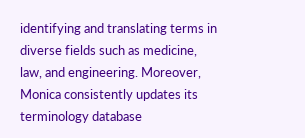identifying and translating terms in diverse fields such as medicine, law, and engineering. Moreover, Monica consistently updates its terminology database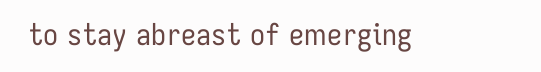to stay abreast of emerging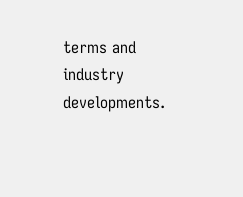terms and industry developments.